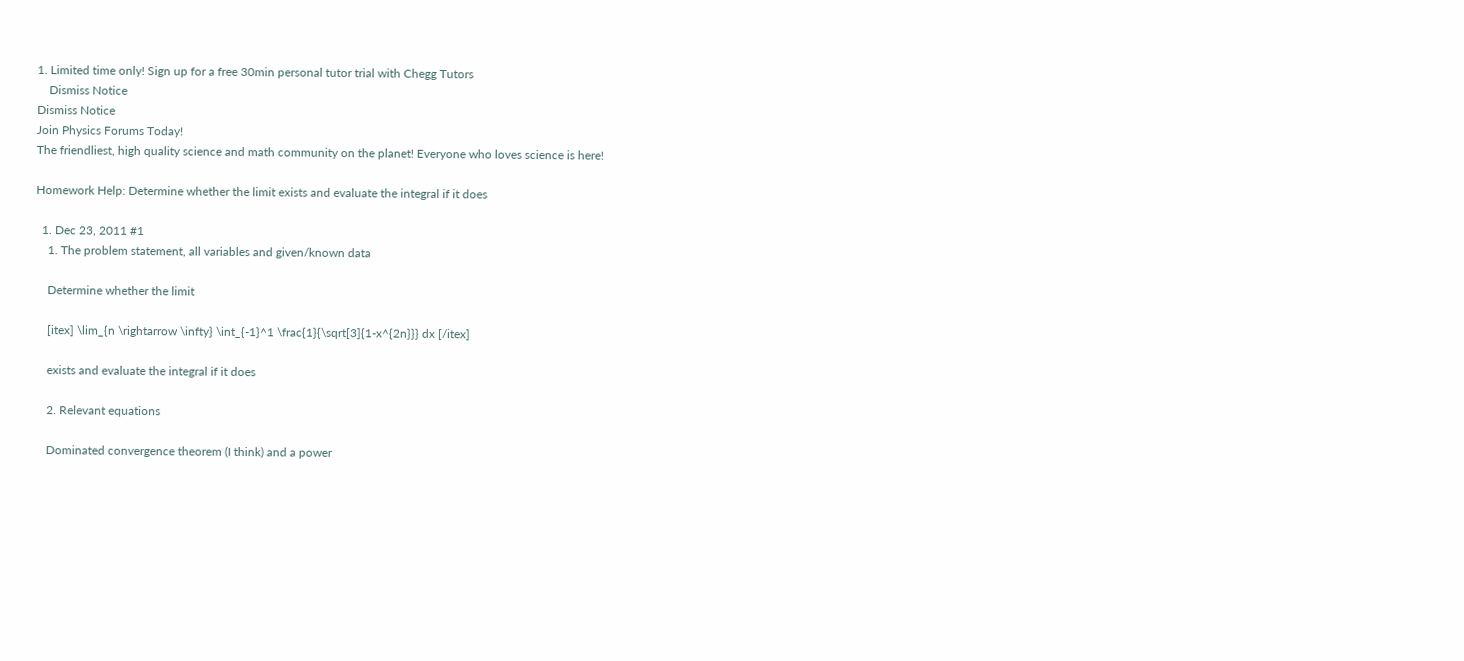1. Limited time only! Sign up for a free 30min personal tutor trial with Chegg Tutors
    Dismiss Notice
Dismiss Notice
Join Physics Forums Today!
The friendliest, high quality science and math community on the planet! Everyone who loves science is here!

Homework Help: Determine whether the limit exists and evaluate the integral if it does

  1. Dec 23, 2011 #1
    1. The problem statement, all variables and given/known data

    Determine whether the limit

    [itex] \lim_{n \rightarrow \infty} \int_{-1}^1 \frac{1}{\sqrt[3]{1-x^{2n}}} dx [/itex]

    exists and evaluate the integral if it does

    2. Relevant equations

    Dominated convergence theorem (I think) and a power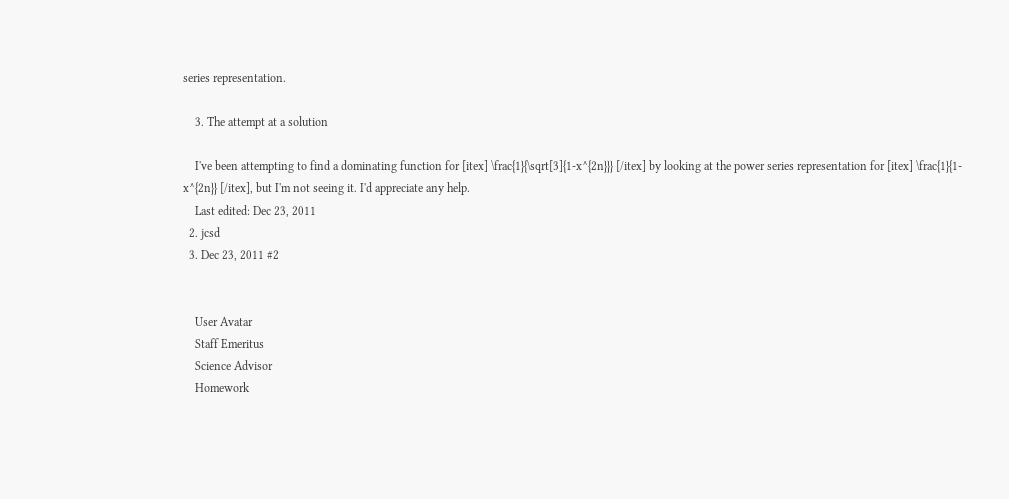series representation.

    3. The attempt at a solution

    I've been attempting to find a dominating function for [itex] \frac{1}{\sqrt[3]{1-x^{2n}}} [/itex] by looking at the power series representation for [itex] \frac{1}{1-x^{2n}} [/itex], but I'm not seeing it. I'd appreciate any help.
    Last edited: Dec 23, 2011
  2. jcsd
  3. Dec 23, 2011 #2


    User Avatar
    Staff Emeritus
    Science Advisor
    Homework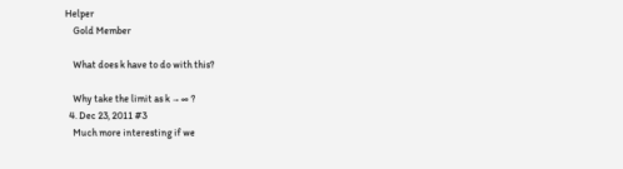Helper
    Gold Member

    What does k have to do with this?

    Why take the limit as k → ∞ ?
  4. Dec 23, 2011 #3
    Much more interesting if we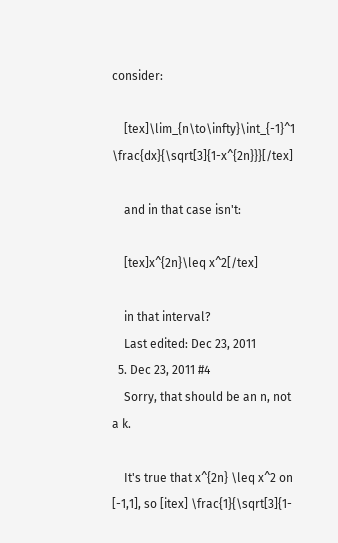consider:

    [tex]\lim_{n\to\infty}\int_{-1}^1 \frac{dx}{\sqrt[3]{1-x^{2n}}}[/tex]

    and in that case isn't:

    [tex]x^{2n}\leq x^2[/tex]

    in that interval?
    Last edited: Dec 23, 2011
  5. Dec 23, 2011 #4
    Sorry, that should be an n, not a k.

    It's true that x^{2n} \leq x^2 on [-1,1], so [itex] \frac{1}{\sqrt[3]{1-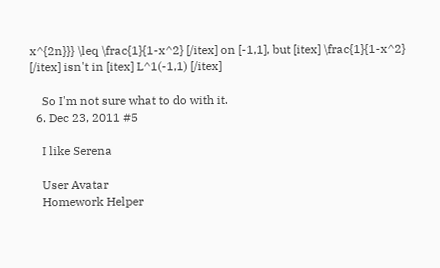x^{2n}}} \leq \frac{1}{1-x^2} [/itex] on [-1,1], but [itex] \frac{1}{1-x^2} [/itex] isn't in [itex] L^1(-1,1) [/itex]

    So I'm not sure what to do with it.
  6. Dec 23, 2011 #5

    I like Serena

    User Avatar
    Homework Helper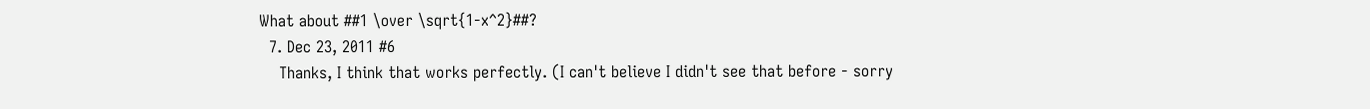What about ##1 \over \sqrt{1-x^2}##?
  7. Dec 23, 2011 #6
    Thanks, I think that works perfectly. (I can't believe I didn't see that before - sorry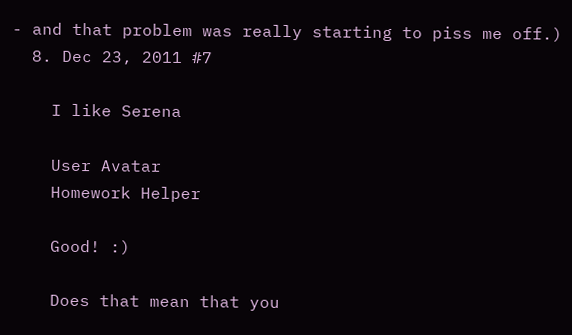- and that problem was really starting to piss me off.)
  8. Dec 23, 2011 #7

    I like Serena

    User Avatar
    Homework Helper

    Good! :)

    Does that mean that you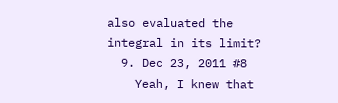also evaluated the integral in its limit?
  9. Dec 23, 2011 #8
    Yeah, I knew that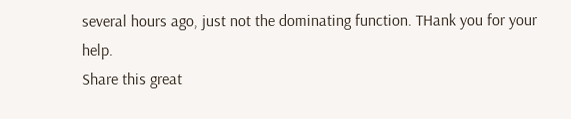several hours ago, just not the dominating function. THank you for your help.
Share this great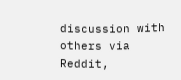discussion with others via Reddit,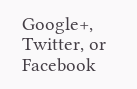Google+, Twitter, or Facebook